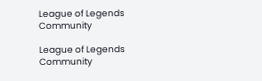League of Legends Community

League of Legends Community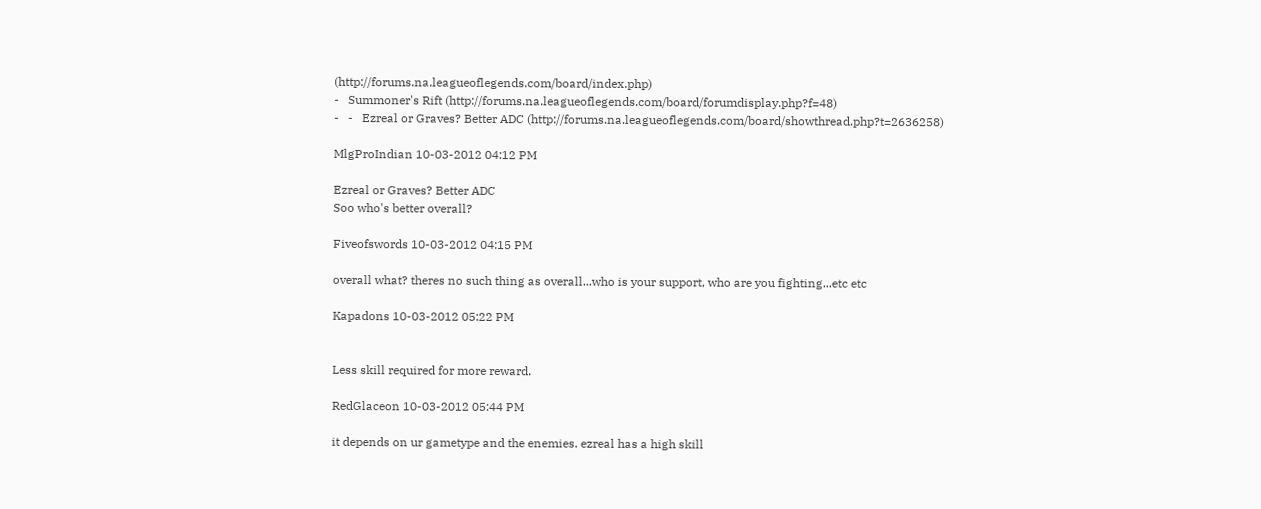(http://forums.na.leagueoflegends.com/board/index.php)
-   Summoner's Rift (http://forums.na.leagueoflegends.com/board/forumdisplay.php?f=48)
-   -   Ezreal or Graves? Better ADC (http://forums.na.leagueoflegends.com/board/showthread.php?t=2636258)

MlgProIndian 10-03-2012 04:12 PM

Ezreal or Graves? Better ADC
Soo who's better overall?

Fiveofswords 10-03-2012 04:15 PM

overall what? theres no such thing as overall...who is your support, who are you fighting...etc etc

Kapadons 10-03-2012 05:22 PM


Less skill required for more reward.

RedGlaceon 10-03-2012 05:44 PM

it depends on ur gametype and the enemies. ezreal has a high skill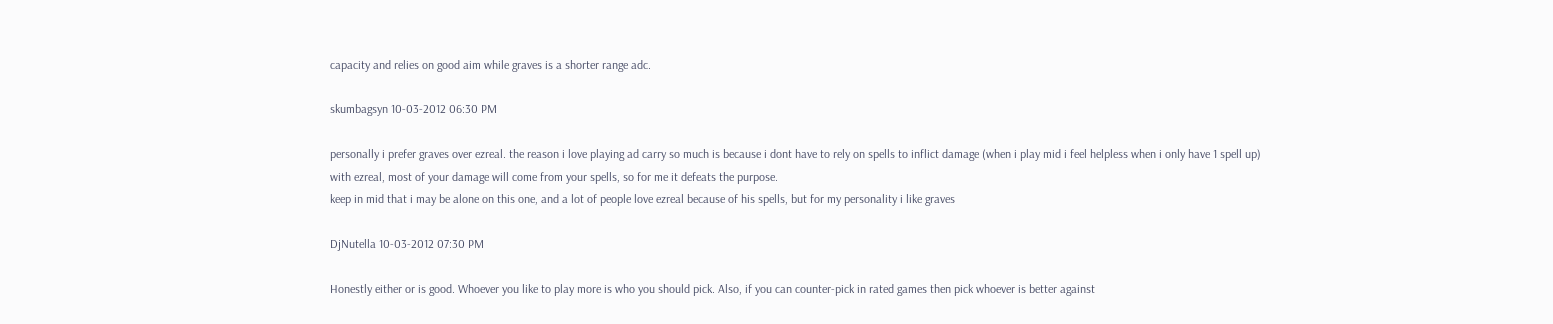capacity and relies on good aim while graves is a shorter range adc.

skumbagsyn 10-03-2012 06:30 PM

personally i prefer graves over ezreal. the reason i love playing ad carry so much is because i dont have to rely on spells to inflict damage (when i play mid i feel helpless when i only have 1 spell up)
with ezreal, most of your damage will come from your spells, so for me it defeats the purpose.
keep in mid that i may be alone on this one, and a lot of people love ezreal because of his spells, but for my personality i like graves

DjNutella 10-03-2012 07:30 PM

Honestly either or is good. Whoever you like to play more is who you should pick. Also, if you can counter-pick in rated games then pick whoever is better against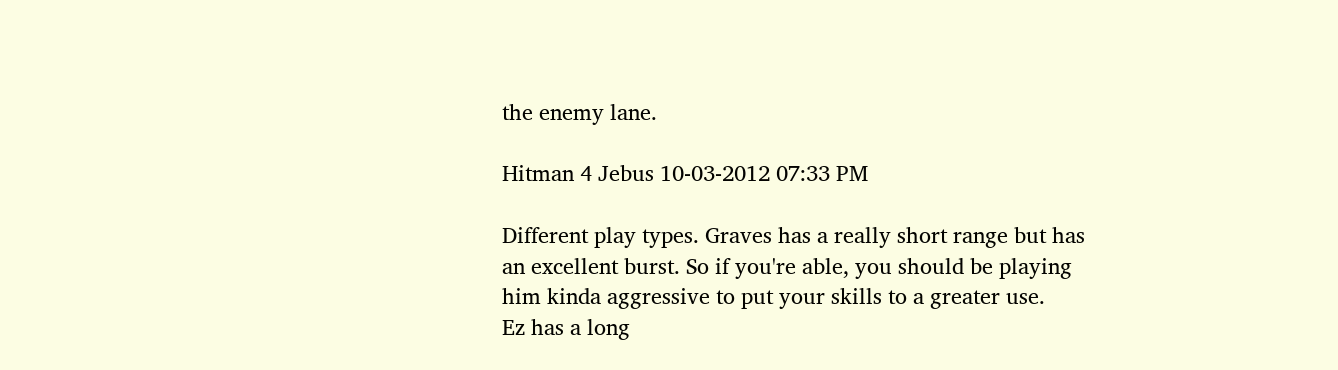the enemy lane.

Hitman 4 Jebus 10-03-2012 07:33 PM

Different play types. Graves has a really short range but has an excellent burst. So if you're able, you should be playing him kinda aggressive to put your skills to a greater use.
Ez has a long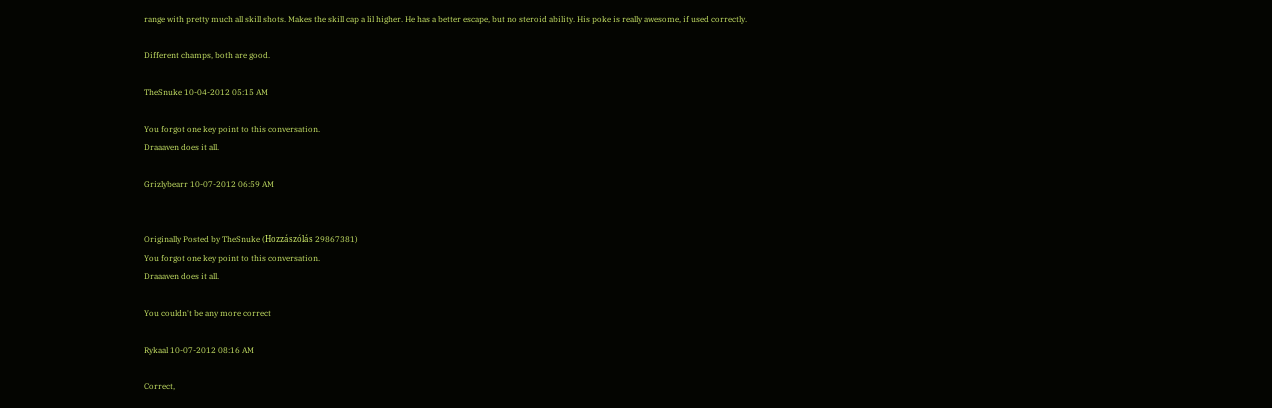range with pretty much all skill shots. Makes the skill cap a lil higher. He has a better escape, but no steroid ability. His poke is really awesome, if used correctly.

Different champs, both are good.

TheSnuke 10-04-2012 05:15 AM

You forgot one key point to this conversation.
Draaaven does it all.

Grizlybearr 10-07-2012 06:59 AM


Originally Posted by TheSnuke (Hozzászólás 29867381)
You forgot one key point to this conversation.
Draaaven does it all.

You couldn't be any more correct

Rykaal 10-07-2012 08:16 AM

Correct,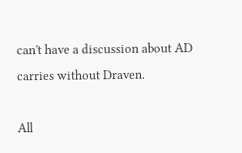can't have a discussion about AD carries without Draven.

All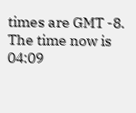times are GMT -8. The time now is 04:09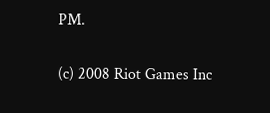PM.

(c) 2008 Riot Games Inc